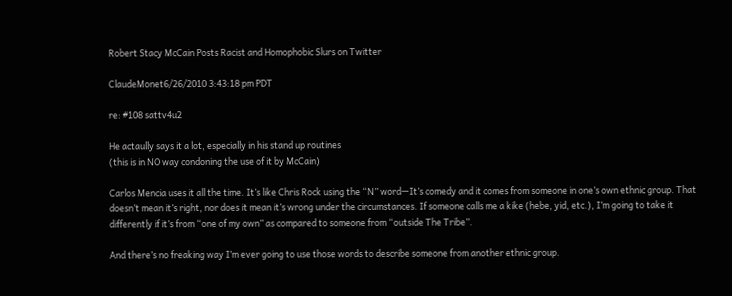Robert Stacy McCain Posts Racist and Homophobic Slurs on Twitter

ClaudeMonet6/26/2010 3:43:18 pm PDT

re: #108 sattv4u2

He actaully says it a lot, especially in his stand up routines
(this is in NO way condoning the use of it by McCain)

Carlos Mencia uses it all the time. It’s like Chris Rock using the “N” word—It’s comedy and it comes from someone in one’s own ethnic group. That doesn’t mean it’s right, nor does it mean it’s wrong under the circumstances. If someone calls me a kike (hebe, yid, etc.), I’m going to take it differently if it’s from “one of my own” as compared to someone from “outside The Tribe”.

And there’s no freaking way I’m ever going to use those words to describe someone from another ethnic group.